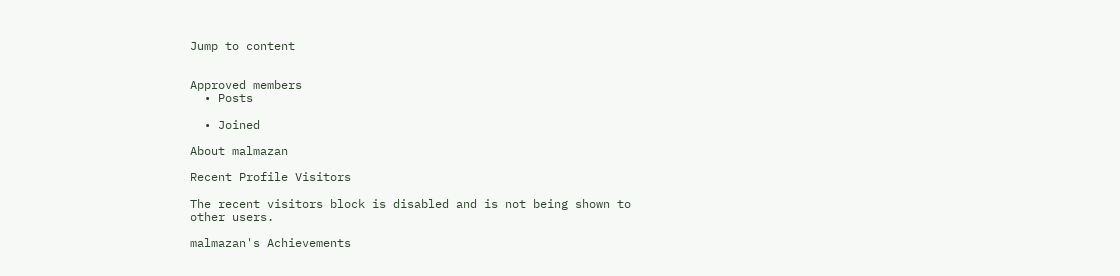Jump to content


Approved members
  • Posts

  • Joined

About malmazan

Recent Profile Visitors

The recent visitors block is disabled and is not being shown to other users.

malmazan's Achievements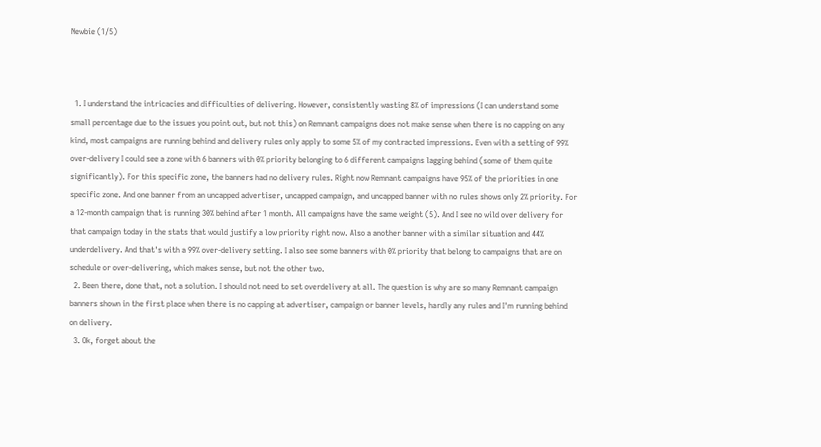Newbie (1/5)



  1. I understand the intricacies and difficulties of delivering. However, consistently wasting 8% of impressions (I can understand some small percentage due to the issues you point out, but not this) on Remnant campaigns does not make sense when there is no capping on any kind, most campaigns are running behind and delivery rules only apply to some 5% of my contracted impressions. Even with a setting of 99% over-delivery I could see a zone with 6 banners with 0% priority belonging to 6 different campaigns lagging behind (some of them quite significantly). For this specific zone, the banners had no delivery rules. Right now Remnant campaigns have 95% of the priorities in one specific zone. And one banner from an uncapped advertiser, uncapped campaign, and uncapped banner with no rules shows only 2% priority. For a 12-month campaign that is running 30% behind after 1 month. All campaigns have the same weight (5). And I see no wild over delivery for that campaign today in the stats that would justify a low priority right now. Also a another banner with a similar situation and 44% underdelivery. And that's with a 99% over-delivery setting. I also see some banners with 0% priority that belong to campaigns that are on schedule or over-delivering, which makes sense, but not the other two.
  2. Been there, done that, not a solution. I should not need to set overdelivery at all. The question is why are so many Remnant campaign banners shown in the first place when there is no capping at advertiser, campaign or banner levels, hardly any rules and I'm running behind on delivery.
  3. Ok, forget about the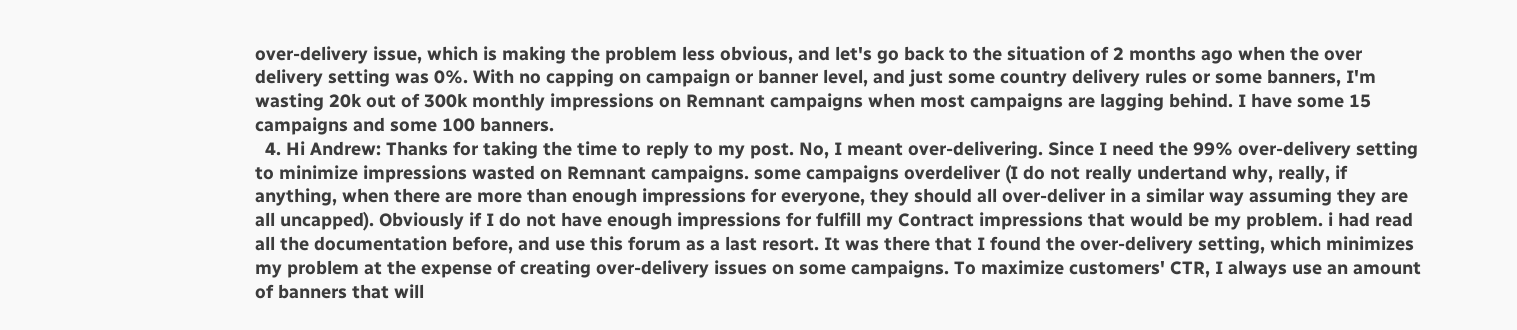over-delivery issue, which is making the problem less obvious, and let's go back to the situation of 2 months ago when the over delivery setting was 0%. With no capping on campaign or banner level, and just some country delivery rules or some banners, I'm wasting 20k out of 300k monthly impressions on Remnant campaigns when most campaigns are lagging behind. I have some 15 campaigns and some 100 banners.
  4. Hi Andrew: Thanks for taking the time to reply to my post. No, I meant over-delivering. Since I need the 99% over-delivery setting to minimize impressions wasted on Remnant campaigns. some campaigns overdeliver (I do not really undertand why, really, if anything, when there are more than enough impressions for everyone, they should all over-deliver in a similar way assuming they are all uncapped). Obviously if I do not have enough impressions for fulfill my Contract impressions that would be my problem. i had read all the documentation before, and use this forum as a last resort. It was there that I found the over-delivery setting, which minimizes my problem at the expense of creating over-delivery issues on some campaigns. To maximize customers' CTR, I always use an amount of banners that will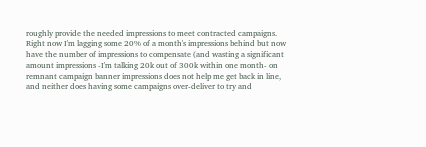roughly provide the needed impressions to meet contracted campaigns. Right now I'm lagging some 20% of a month's impressions behind but now have the number of impressions to compensate (and wasting a significant amount impressions -I'm talking 20k out of 300k within one month- on remnant campaign banner impressions does not help me get back in line, and neither does having some campaigns over-deliver to try and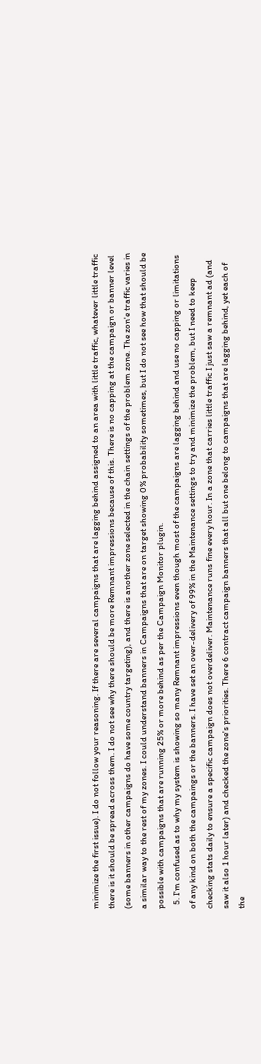minimize the first issue). I do not follow your reasoning. If there are several campaigns that are lagging behind assigned to an area with little traffic, whatever little traffic there is it should be spread across them. I do not see why there should be more Remnant impressions because of this. There is no capping at the campaign or banner level (some banners in other campaigns do have some country targeting), and there is another zone selected in the chain settings of the problem zone. The zon'e traffic varies in a similar way to the rest of my zones. I could understand banners in Campaigns that are on target showing 0% probability sometimes, but I do not see how that should be possible with campaigns that are running 25% or more behind as per the Campaign Monitor plugin.
  5. I'm confused as to why my system is showing so many Remnant impressions even though most of the campaigns are lagging behind and use no capping or limitations of any kind on both the campaings or the banners. I have set an over-delivery of 99% in the Maintenance settings to try and minimize the problem, but I need to keep checking stats daily to ensure a specific campaign does not overdeliver. Maintenance runs fine every hour. In a zone that carries little traffic I just saw a remnant ad (and saw it also 1 hour later) and checked the zone's priorities. There 6 contract campaign banners that all but one belong to campaigns that are lagging behind, yet each of the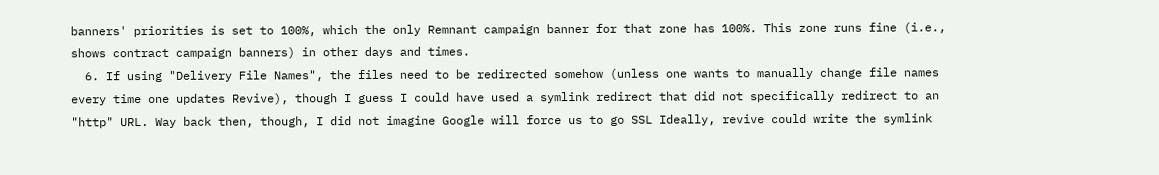banners' priorities is set to 100%, which the only Remnant campaign banner for that zone has 100%. This zone runs fine (i.e., shows contract campaign banners) in other days and times.
  6. If using "Delivery File Names", the files need to be redirected somehow (unless one wants to manually change file names every time one updates Revive), though I guess I could have used a symlink redirect that did not specifically redirect to an "http" URL. Way back then, though, I did not imagine Google will force us to go SSL Ideally, revive could write the symlink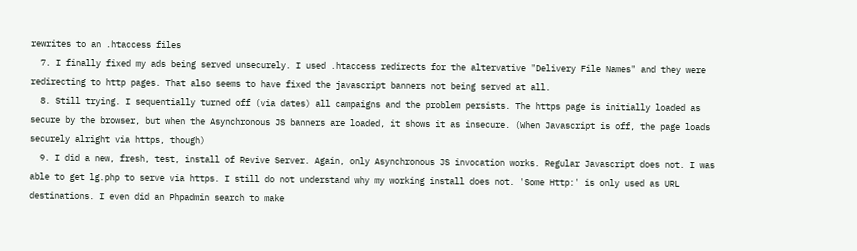rewrites to an .htaccess files
  7. I finally fixed my ads being served unsecurely. I used .htaccess redirects for the altervative "Delivery File Names" and they were redirecting to http pages. That also seems to have fixed the javascript banners not being served at all.
  8. Still trying. I sequentially turned off (via dates) all campaigns and the problem persists. The https page is initially loaded as secure by the browser, but when the Asynchronous JS banners are loaded, it shows it as insecure. (When Javascript is off, the page loads securely alright via https, though)
  9. I did a new, fresh, test, install of Revive Server. Again, only Asynchronous JS invocation works. Regular Javascript does not. I was able to get lg.php to serve via https. I still do not understand why my working install does not. 'Some Http:' is only used as URL destinations. I even did an Phpadmin search to make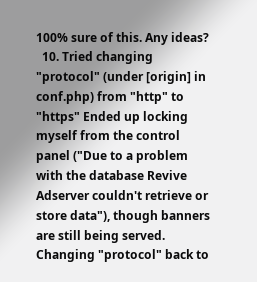100% sure of this. Any ideas?
  10. Tried changing "protocol" (under [origin] in conf.php) from "http" to "https" Ended up locking myself from the control panel ("Due to a problem with the database Revive Adserver couldn't retrieve or store data"), though banners are still being served. Changing "protocol" back to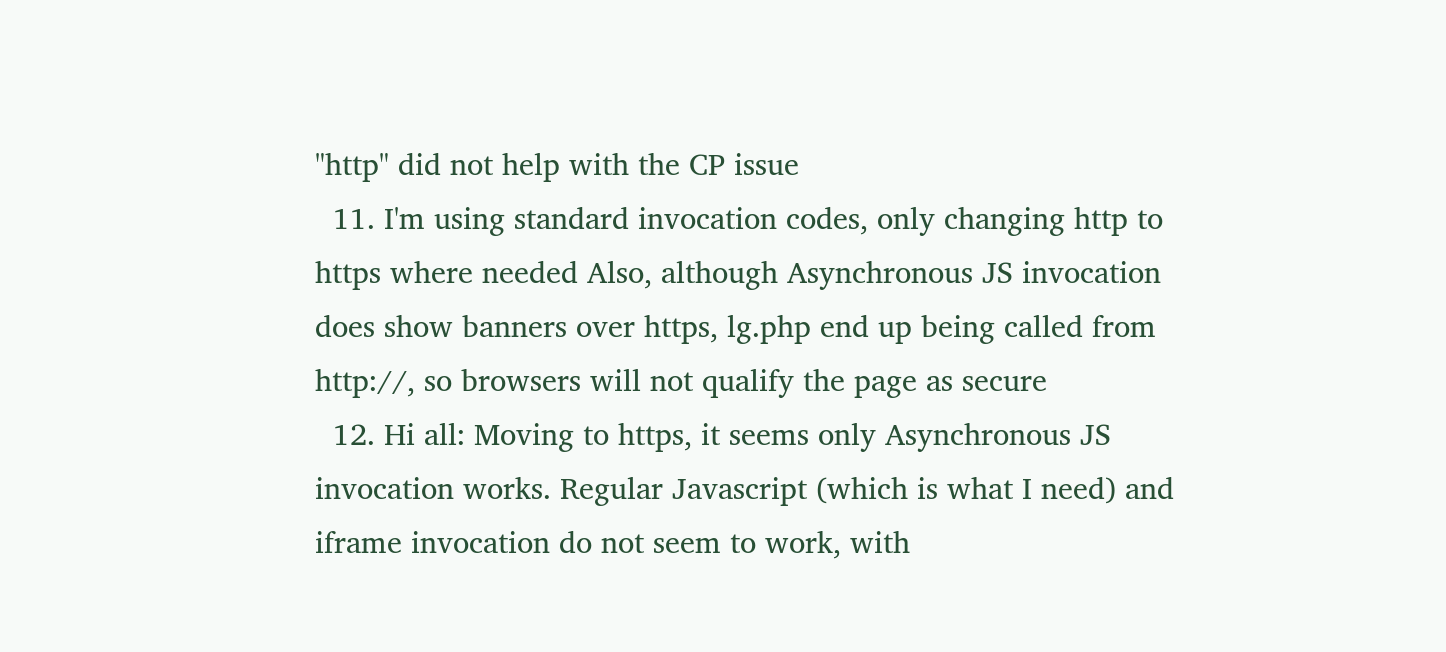"http" did not help with the CP issue
  11. I'm using standard invocation codes, only changing http to https where needed Also, although Asynchronous JS invocation does show banners over https, lg.php end up being called from http://, so browsers will not qualify the page as secure
  12. Hi all: Moving to https, it seems only Asynchronous JS invocation works. Regular Javascript (which is what I need) and iframe invocation do not seem to work, with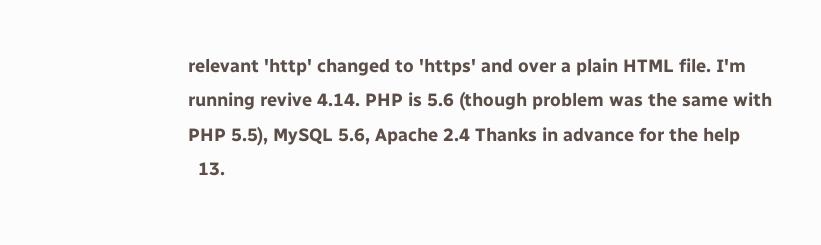relevant 'http' changed to 'https' and over a plain HTML file. I'm running revive 4.14. PHP is 5.6 (though problem was the same with PHP 5.5), MySQL 5.6, Apache 2.4 Thanks in advance for the help
  13.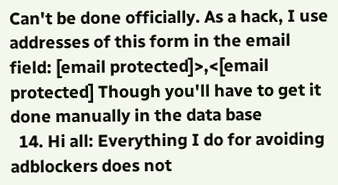Can't be done officially. As a hack, I use addresses of this form in the email field: [email protected]>,<[email protected] Though you'll have to get it done manually in the data base
  14. Hi all: Everything I do for avoiding adblockers does not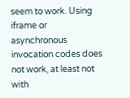seem to work. Using iframe or asynchronous invocation codes does not work, at least not with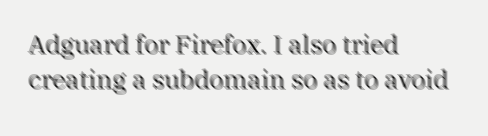Adguard for Firefox. I also tried creating a subdomain so as to avoid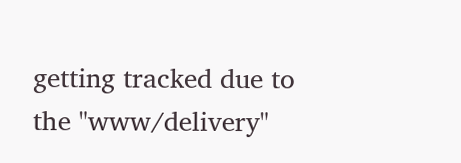getting tracked due to the "www/delivery"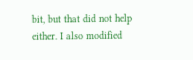bit, but that did not help either. I also modified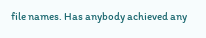file names. Has anybody achieved any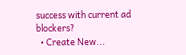success with current ad blockers?
  • Create New...